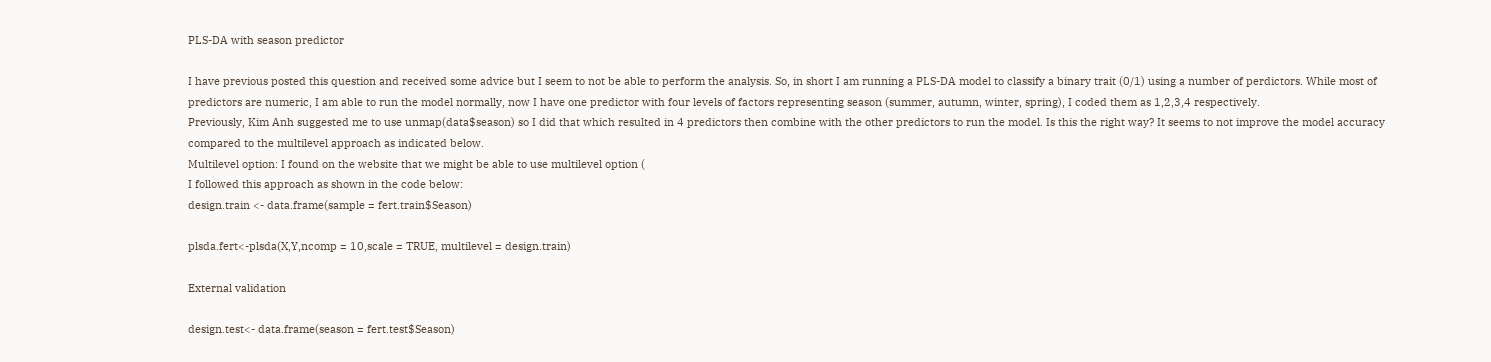PLS-DA with season predictor

I have previous posted this question and received some advice but I seem to not be able to perform the analysis. So, in short I am running a PLS-DA model to classify a binary trait (0/1) using a number of perdictors. While most of predictors are numeric, I am able to run the model normally, now I have one predictor with four levels of factors representing season (summer, autumn, winter, spring), I coded them as 1,2,3,4 respectively.
Previously, Kim Anh suggested me to use unmap(data$season) so I did that which resulted in 4 predictors then combine with the other predictors to run the model. Is this the right way? It seems to not improve the model accuracy compared to the multilevel approach as indicated below.
Multilevel option: I found on the website that we might be able to use multilevel option (
I followed this approach as shown in the code below:
design.train <- data.frame(sample = fert.train$Season)

plsda.fert<-plsda(X,Y,ncomp = 10,scale = TRUE, multilevel = design.train)

External validation

design.test<- data.frame(season = fert.test$Season)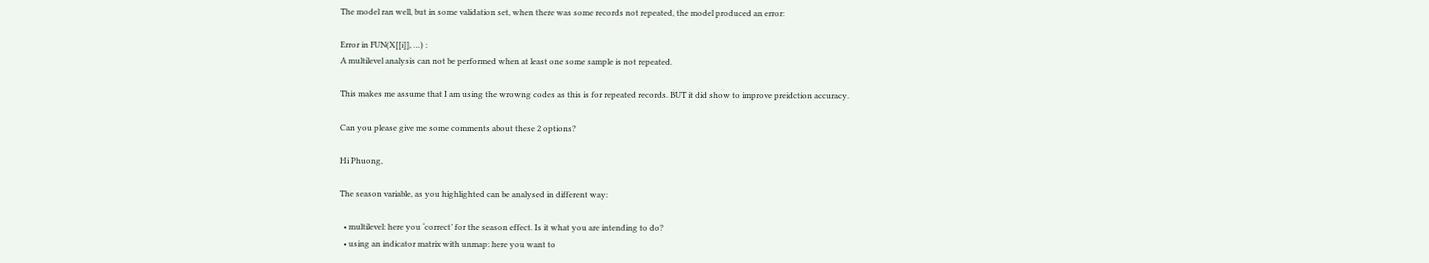The model ran well, but in some validation set, when there was some records not repeated, the model produced an error:

Error in FUN(X[[i]], …) :
A multilevel analysis can not be performed when at least one some sample is not repeated.

This makes me assume that I am using the wrowng codes as this is for repeated records. BUT it did show to improve preidction accuracy.

Can you please give me some comments about these 2 options?

Hi Phuong,

The season variable, as you highlighted can be analysed in different way:

  • multilevel: here you ‘correct’ for the season effect. Is it what you are intending to do?
  • using an indicator matrix with unmap: here you want to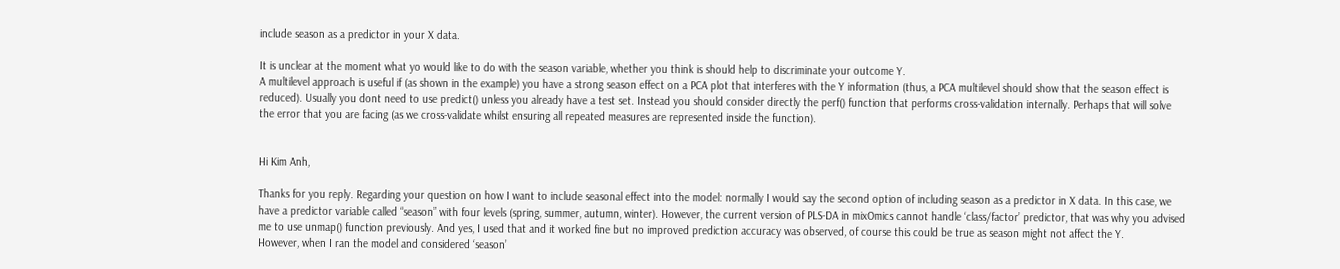include season as a predictor in your X data.

It is unclear at the moment what yo would like to do with the season variable, whether you think is should help to discriminate your outcome Y.
A multilevel approach is useful if (as shown in the example) you have a strong season effect on a PCA plot that interferes with the Y information (thus, a PCA multilevel should show that the season effect is reduced). Usually you dont need to use predict() unless you already have a test set. Instead you should consider directly the perf() function that performs cross-validation internally. Perhaps that will solve the error that you are facing (as we cross-validate whilst ensuring all repeated measures are represented inside the function).


Hi Kim Anh,

Thanks for you reply. Regarding your question on how I want to include seasonal effect into the model: normally I would say the second option of including season as a predictor in X data. In this case, we have a predictor variable called “season” with four levels (spring, summer, autumn, winter). However, the current version of PLS-DA in mixOmics cannot handle ‘class/factor’ predictor, that was why you advised me to use unmap() function previously. And yes, I used that and it worked fine but no improved prediction accuracy was observed, of course this could be true as season might not affect the Y.
However, when I ran the model and considered ‘season’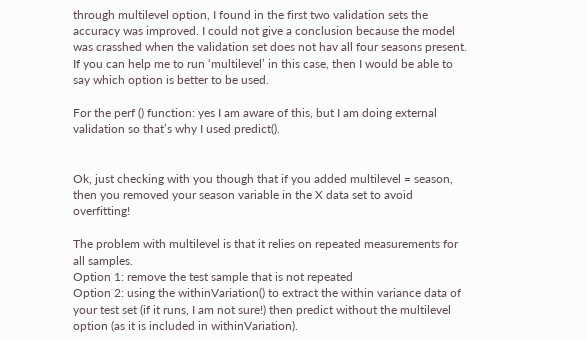through multilevel option, I found in the first two validation sets the accuracy was improved. I could not give a conclusion because the model was crasshed when the validation set does not hav all four seasons present. If you can help me to run ‘multilevel’ in this case, then I would be able to say which option is better to be used.

For the perf () function: yes I am aware of this, but I am doing external validation so that’s why I used predict().


Ok, just checking with you though that if you added multilevel = season, then you removed your season variable in the X data set to avoid overfitting!

The problem with multilevel is that it relies on repeated measurements for all samples.
Option 1: remove the test sample that is not repeated
Option 2: using the withinVariation() to extract the within variance data of your test set (if it runs, I am not sure!) then predict without the multilevel option (as it is included in withinVariation).